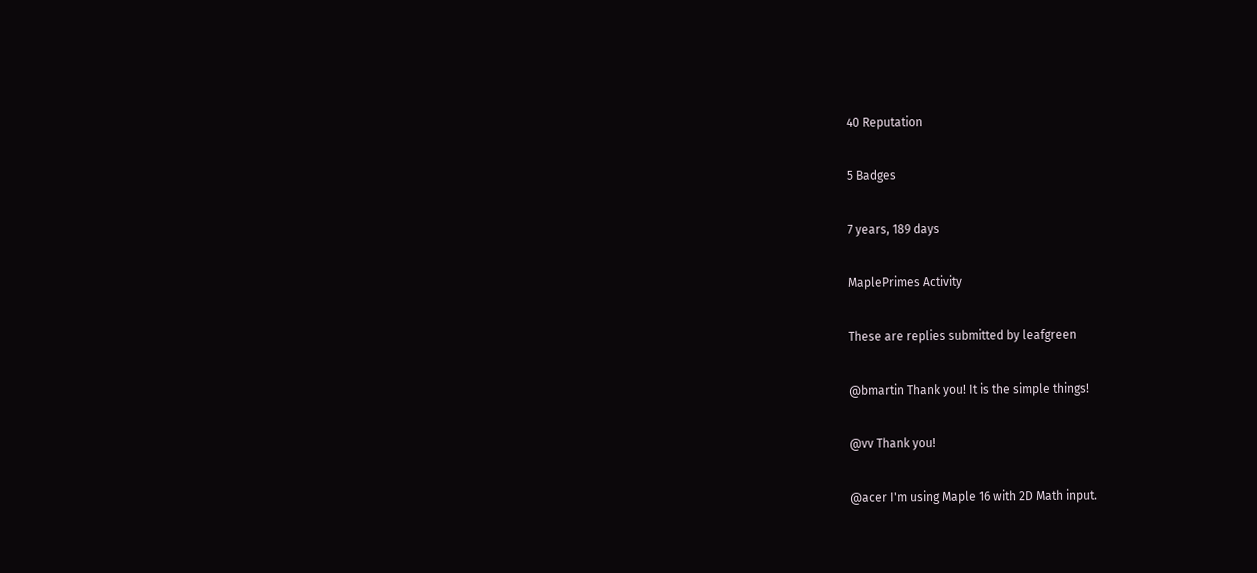40 Reputation

5 Badges

7 years, 189 days

MaplePrimes Activity

These are replies submitted by leafgreen

@bmartin Thank you! It is the simple things!

@vv Thank you!

@acer I'm using Maple 16 with 2D Math input.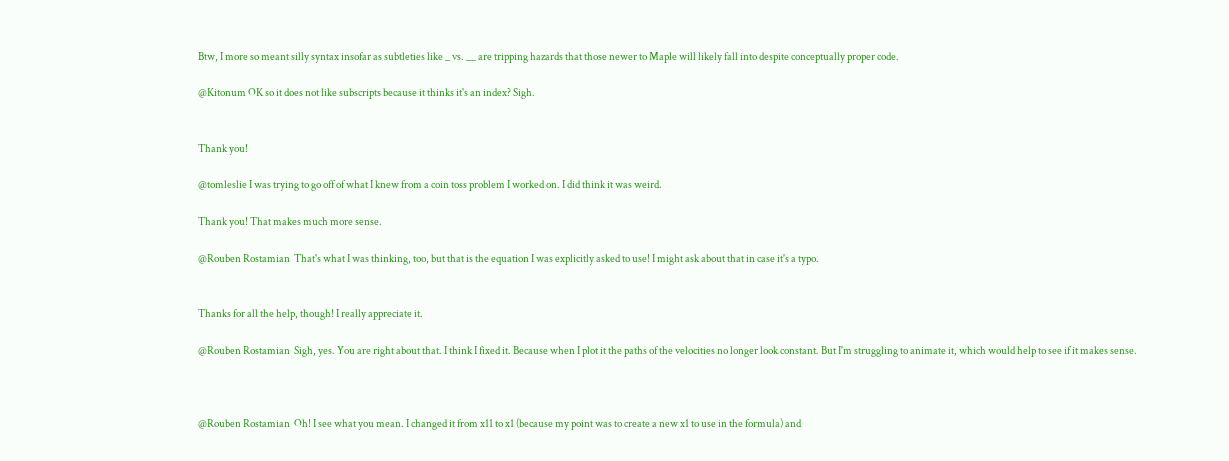Btw, I more so meant silly syntax insofar as subtleties like _ vs. __ are tripping hazards that those newer to Maple will likely fall into despite conceptually proper code.

@Kitonum OK so it does not like subscripts because it thinks it's an index? Sigh.


Thank you!

@tomleslie I was trying to go off of what I knew from a coin toss problem I worked on. I did think it was weird.

Thank you! That makes much more sense.

@Rouben Rostamian  That's what I was thinking, too, but that is the equation I was explicitly asked to use! I might ask about that in case it's a typo.


Thanks for all the help, though! I really appreciate it.

@Rouben Rostamian  Sigh, yes. You are right about that. I think I fixed it. Because when I plot it the paths of the velocities no longer look constant. But I'm struggling to animate it, which would help to see if it makes sense.



@Rouben Rostamian  Oh! I see what you mean. I changed it from x11 to x1 (because my point was to create a new x1 to use in the formula) and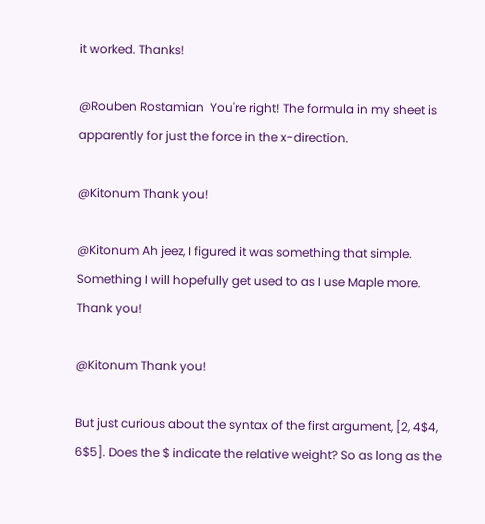it worked. Thanks!

@Rouben Rostamian  You're right! The formula in my sheet is apparently for just the force in the x-direction.

@Kitonum Thank you!

@Kitonum Ah jeez, I figured it was something that simple. Something I will hopefully get used to as I use Maple more. Thank you!

@Kitonum Thank you!

But just curious about the syntax of the first argument, [2, 4$4, 6$5]. Does the $ indicate the relative weight? So as long as the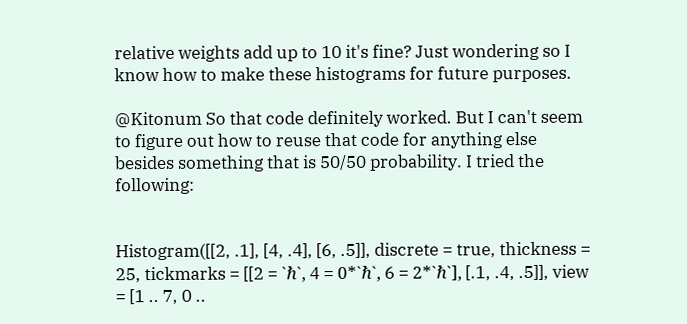relative weights add up to 10 it's fine? Just wondering so I know how to make these histograms for future purposes.

@Kitonum So that code definitely worked. But I can't seem to figure out how to reuse that code for anything else besides something that is 50/50 probability. I tried the following:


Histogram([[2, .1], [4, .4], [6, .5]], discrete = true, thickness = 25, tickmarks = [[2 = `ℏ`, 4 = 0*`ℏ`, 6 = 2*`ℏ`], [.1, .4, .5]], view = [1 .. 7, 0 ..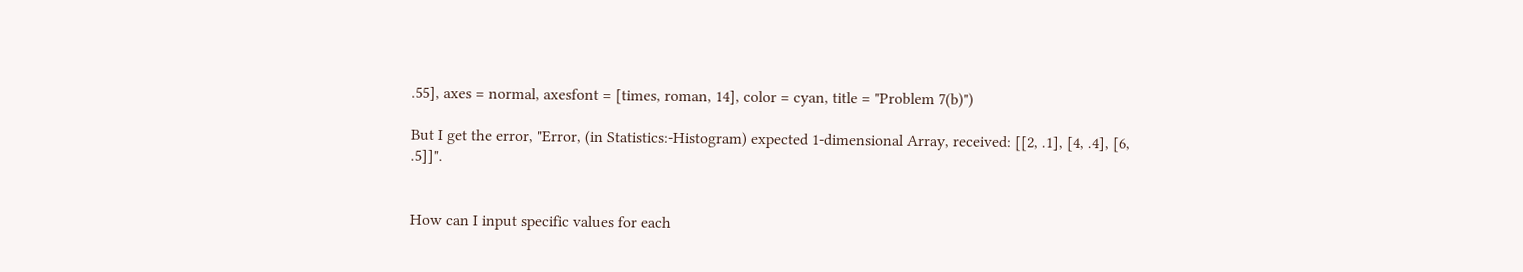.55], axes = normal, axesfont = [times, roman, 14], color = cyan, title = "Problem 7(b)")

But I get the error, "Error, (in Statistics:-Histogram) expected 1-dimensional Array, received: [[2, .1], [4, .4], [6, .5]]".


How can I input specific values for each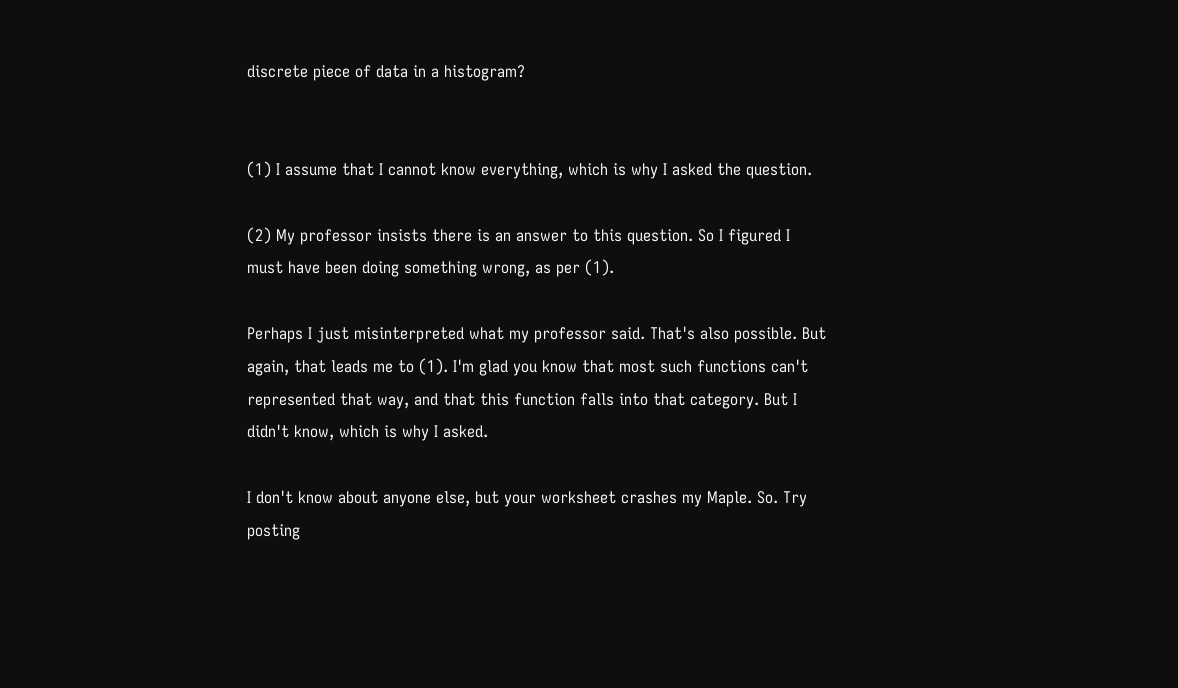discrete piece of data in a histogram?


(1) I assume that I cannot know everything, which is why I asked the question.

(2) My professor insists there is an answer to this question. So I figured I must have been doing something wrong, as per (1).

Perhaps I just misinterpreted what my professor said. That's also possible. But again, that leads me to (1). I'm glad you know that most such functions can't represented that way, and that this function falls into that category. But I didn't know, which is why I asked.

I don't know about anyone else, but your worksheet crashes my Maple. So. Try posting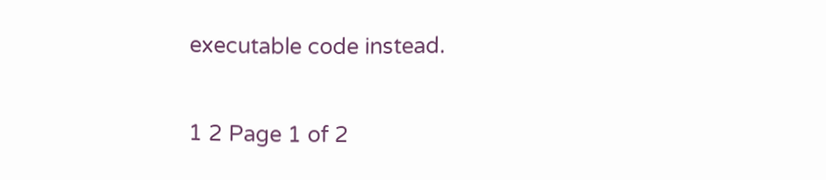executable code instead.

1 2 Page 1 of 2